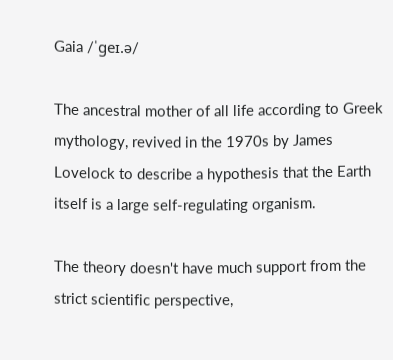Gaia /ˈɡeɪ.ə/

The ancestral mother of all life according to Greek mythology, revived in the 1970s by James Lovelock to describe a hypothesis that the Earth itself is a large self-regulating organism.

The theory doesn't have much support from the strict scientific perspective,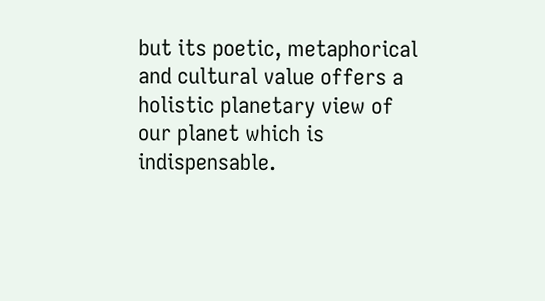but its poetic, metaphorical and cultural value offers a holistic planetary view of our planet which is indispensable.